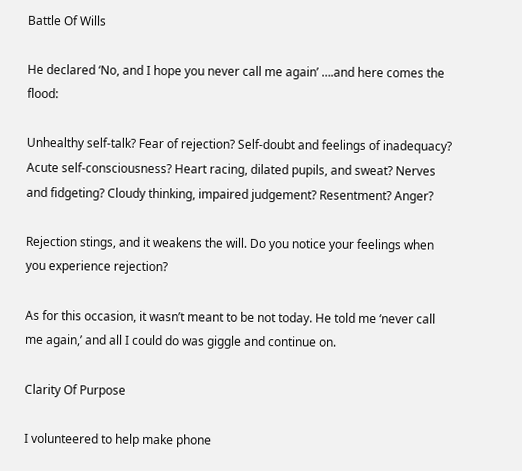Battle Of Wills

He declared ‘No, and I hope you never call me again’ ….and here comes the flood:

Unhealthy self-talk? Fear of rejection? Self-doubt and feelings of inadequacy? Acute self-consciousness? Heart racing, dilated pupils, and sweat? Nerves and fidgeting? Cloudy thinking, impaired judgement? Resentment? Anger?

Rejection stings, and it weakens the will. Do you notice your feelings when you experience rejection?

As for this occasion, it wasn’t meant to be not today. He told me ‘never call me again,’ and all I could do was giggle and continue on.

Clarity Of Purpose

I volunteered to help make phone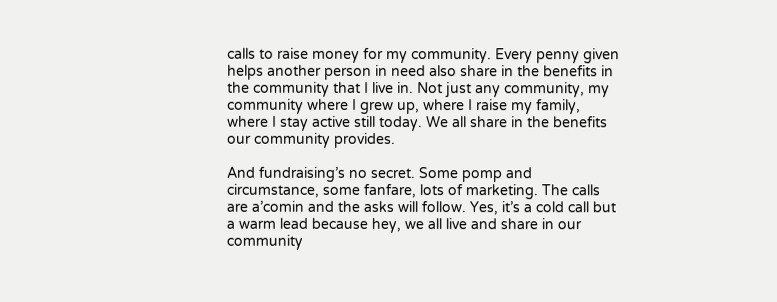calls to raise money for my community. Every penny given helps another person in need also share in the benefits in the community that I live in. Not just any community, my community where I grew up, where I raise my family, where I stay active still today. We all share in the benefits our community provides.

And fundraising’s no secret. Some pomp and circumstance, some fanfare, lots of marketing. The calls are a’comin and the asks will follow. Yes, it’s a cold call but a warm lead because hey, we all live and share in our community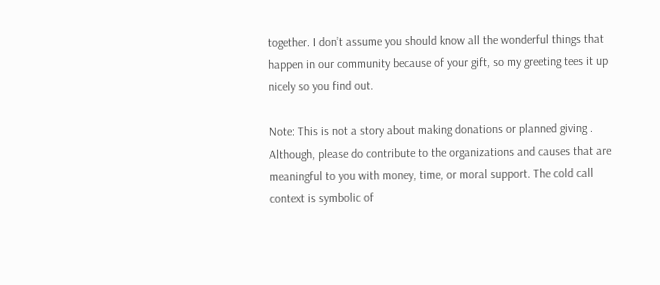together. I don’t assume you should know all the wonderful things that happen in our community because of your gift, so my greeting tees it up nicely so you find out.

Note: This is not a story about making donations or planned giving . Although, please do contribute to the organizations and causes that are meaningful to you with money, time, or moral support. The cold call context is symbolic of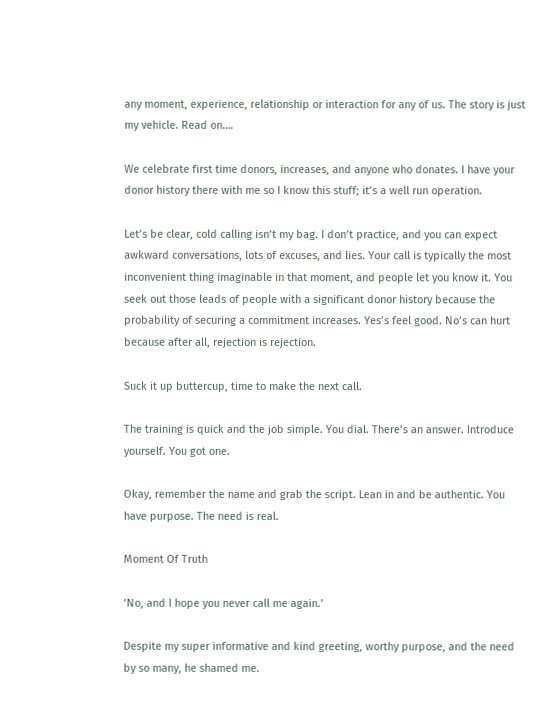any moment, experience, relationship or interaction for any of us. The story is just my vehicle. Read on….

We celebrate first time donors, increases, and anyone who donates. I have your donor history there with me so I know this stuff; it’s a well run operation.

Let’s be clear, cold calling isn’t my bag. I don’t practice, and you can expect awkward conversations, lots of excuses, and lies. Your call is typically the most inconvenient thing imaginable in that moment, and people let you know it. You seek out those leads of people with a significant donor history because the probability of securing a commitment increases. Yes’s feel good. No’s can hurt because after all, rejection is rejection.

Suck it up buttercup, time to make the next call.

The training is quick and the job simple. You dial. There’s an answer. Introduce yourself. You got one.

Okay, remember the name and grab the script. Lean in and be authentic. You have purpose. The need is real.

Moment Of Truth

‘No, and I hope you never call me again.’

Despite my super informative and kind greeting, worthy purpose, and the need by so many, he shamed me.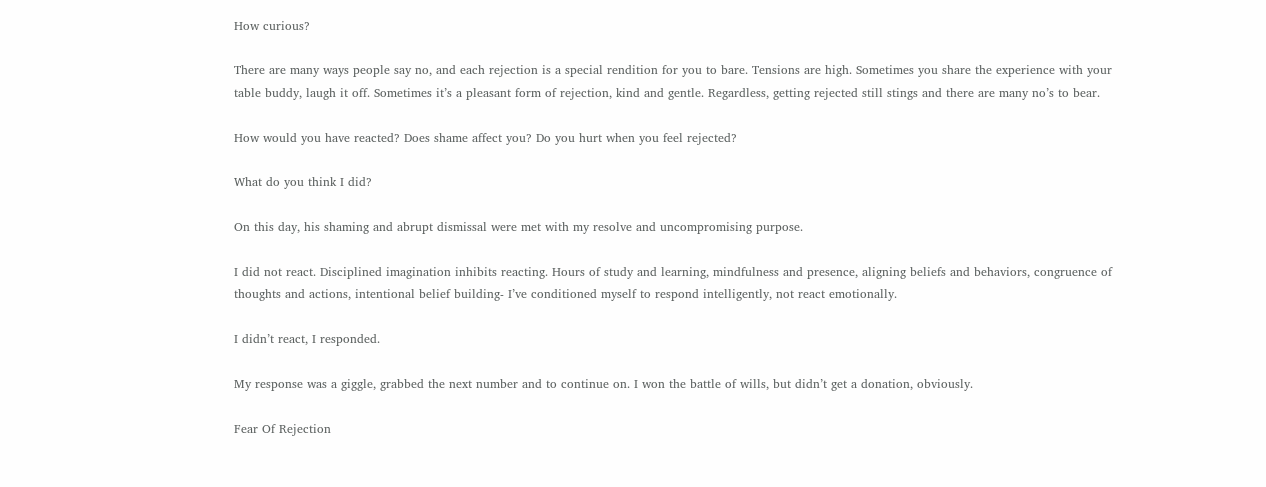How curious?

There are many ways people say no, and each rejection is a special rendition for you to bare. Tensions are high. Sometimes you share the experience with your table buddy, laugh it off. Sometimes it’s a pleasant form of rejection, kind and gentle. Regardless, getting rejected still stings and there are many no’s to bear.

How would you have reacted? Does shame affect you? Do you hurt when you feel rejected?

What do you think I did?

On this day, his shaming and abrupt dismissal were met with my resolve and uncompromising purpose.

I did not react. Disciplined imagination inhibits reacting. Hours of study and learning, mindfulness and presence, aligning beliefs and behaviors, congruence of thoughts and actions, intentional belief building- I’ve conditioned myself to respond intelligently, not react emotionally.

I didn’t react, I responded.

My response was a giggle, grabbed the next number and to continue on. I won the battle of wills, but didn’t get a donation, obviously.

Fear Of Rejection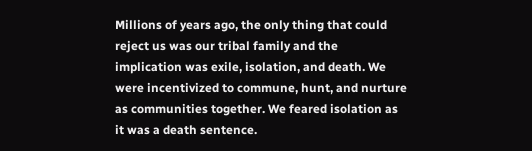Millions of years ago, the only thing that could reject us was our tribal family and the implication was exile, isolation, and death. We were incentivized to commune, hunt, and nurture as communities together. We feared isolation as it was a death sentence.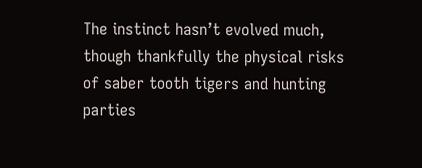The instinct hasn’t evolved much, though thankfully the physical risks of saber tooth tigers and hunting parties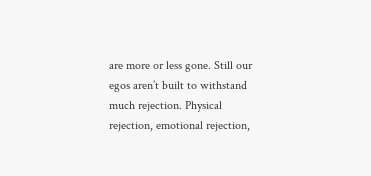are more or less gone. Still our egos aren’t built to withstand much rejection. Physical rejection, emotional rejection,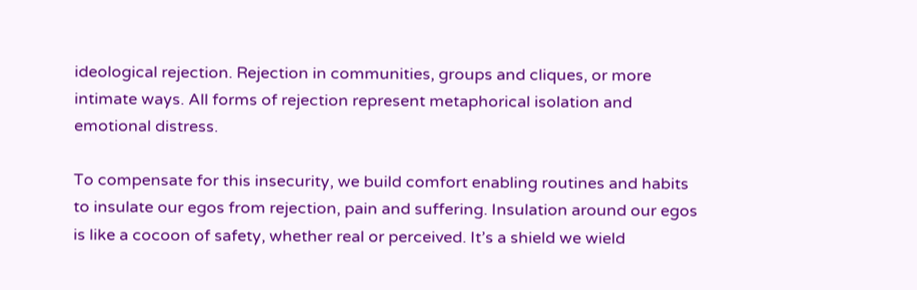ideological rejection. Rejection in communities, groups and cliques, or more intimate ways. All forms of rejection represent metaphorical isolation and emotional distress.

To compensate for this insecurity, we build comfort enabling routines and habits to insulate our egos from rejection, pain and suffering. Insulation around our egos is like a cocoon of safety, whether real or perceived. It’s a shield we wield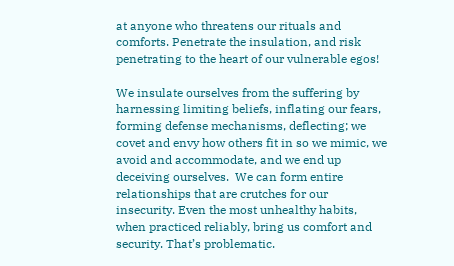at anyone who threatens our rituals and comforts. Penetrate the insulation, and risk penetrating to the heart of our vulnerable egos!

We insulate ourselves from the suffering by harnessing limiting beliefs, inflating our fears, forming defense mechanisms, deflecting; we covet and envy how others fit in so we mimic, we avoid and accommodate, and we end up deceiving ourselves.  We can form entire relationships that are crutches for our insecurity. Even the most unhealthy habits, when practiced reliably, bring us comfort and security. That’s problematic.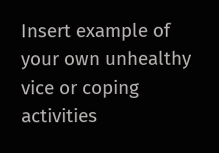Insert example of your own unhealthy vice or coping activities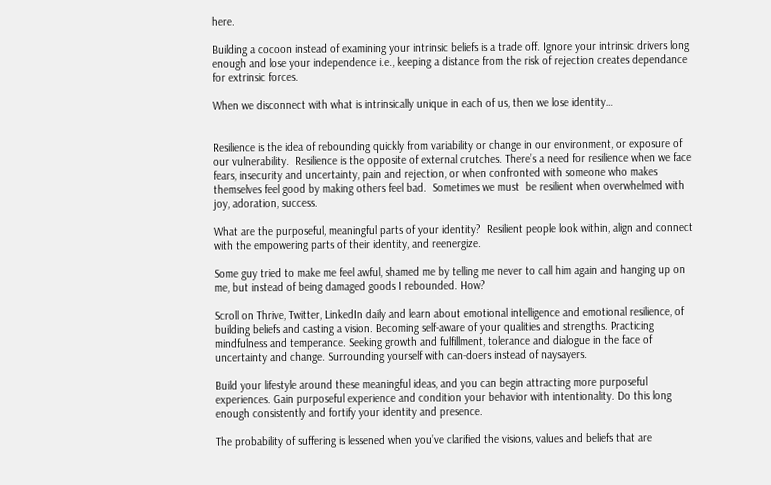here.

Building a cocoon instead of examining your intrinsic beliefs is a trade off. Ignore your intrinsic drivers long enough and lose your independence i.e., keeping a distance from the risk of rejection creates dependance for extrinsic forces.

When we disconnect with what is intrinsically unique in each of us, then we lose identity…


Resilience is the idea of rebounding quickly from variability or change in our environment, or exposure of our vulnerability.  Resilience is the opposite of external crutches. There’s a need for resilience when we face fears, insecurity and uncertainty, pain and rejection, or when confronted with someone who makes themselves feel good by making others feel bad.  Sometimes we must  be resilient when overwhelmed with joy, adoration, success.

What are the purposeful, meaningful parts of your identity?  Resilient people look within, align and connect with the empowering parts of their identity, and reenergize.

Some guy tried to make me feel awful, shamed me by telling me never to call him again and hanging up on me, but instead of being damaged goods I rebounded. How?

Scroll on Thrive, Twitter, LinkedIn daily and learn about emotional intelligence and emotional resilience, of building beliefs and casting a vision. Becoming self-aware of your qualities and strengths. Practicing mindfulness and temperance. Seeking growth and fulfillment, tolerance and dialogue in the face of uncertainty and change. Surrounding yourself with can-doers instead of naysayers.

Build your lifestyle around these meaningful ideas, and you can begin attracting more purposeful experiences. Gain purposeful experience and condition your behavior with intentionality. Do this long enough consistently and fortify your identity and presence.

The probability of suffering is lessened when you’ve clarified the visions, values and beliefs that are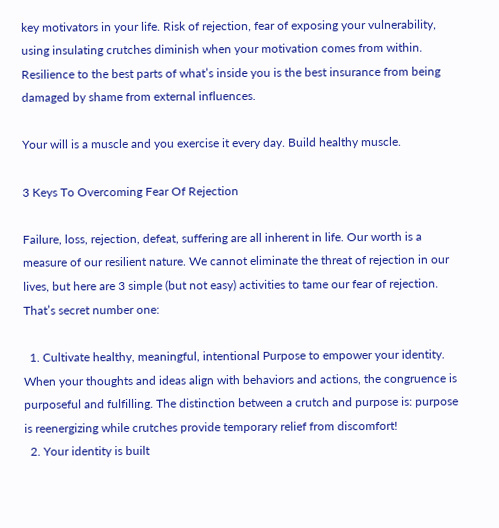key motivators in your life. Risk of rejection, fear of exposing your vulnerability, using insulating crutches diminish when your motivation comes from within. Resilience to the best parts of what’s inside you is the best insurance from being damaged by shame from external influences.

Your will is a muscle and you exercise it every day. Build healthy muscle.

3 Keys To Overcoming Fear Of Rejection

Failure, loss, rejection, defeat, suffering are all inherent in life. Our worth is a measure of our resilient nature. We cannot eliminate the threat of rejection in our lives, but here are 3 simple (but not easy) activities to tame our fear of rejection. That’s secret number one:

  1. Cultivate healthy, meaningful, intentional Purpose to empower your identity. When your thoughts and ideas align with behaviors and actions, the congruence is purposeful and fulfilling. The distinction between a crutch and purpose is: purpose is reenergizing while crutches provide temporary relief from discomfort!
  2. Your identity is built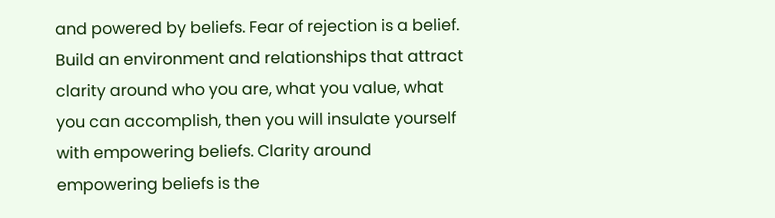and powered by beliefs. Fear of rejection is a belief. Build an environment and relationships that attract clarity around who you are, what you value, what you can accomplish, then you will insulate yourself with empowering beliefs. Clarity around empowering beliefs is the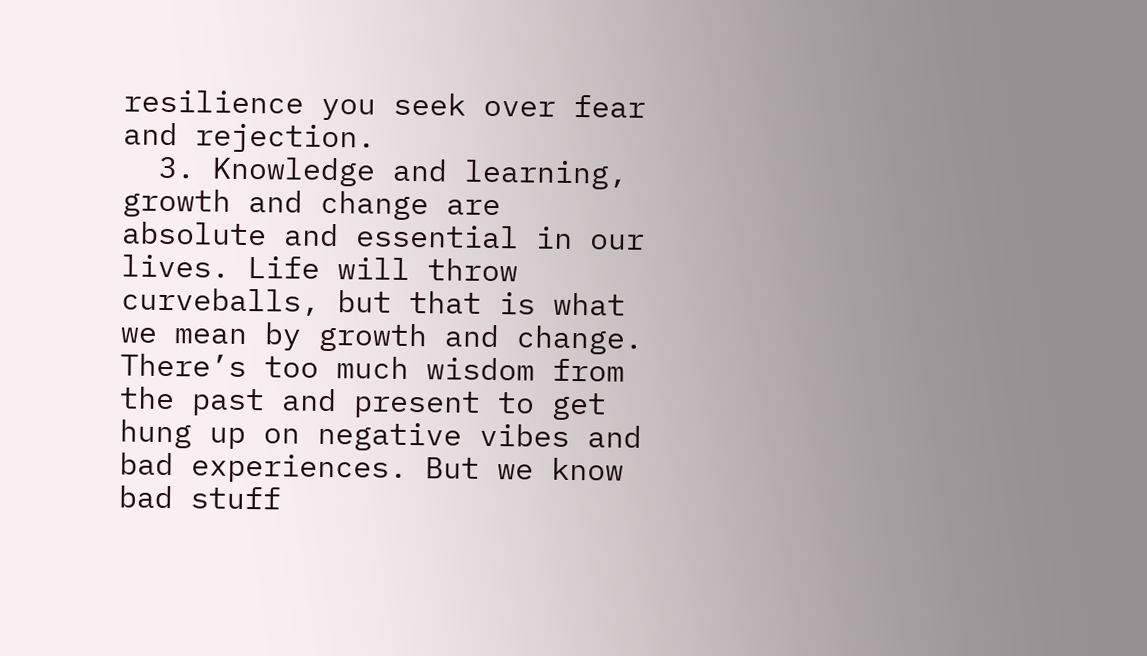resilience you seek over fear and rejection.
  3. Knowledge and learning, growth and change are absolute and essential in our lives. Life will throw curveballs, but that is what we mean by growth and change. There’s too much wisdom from the past and present to get hung up on negative vibes and bad experiences. But we know bad stuff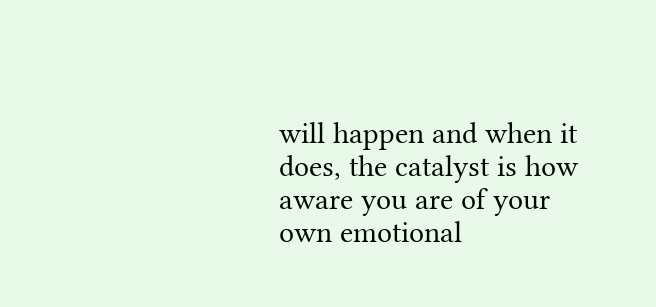will happen and when it does, the catalyst is how aware you are of your own emotional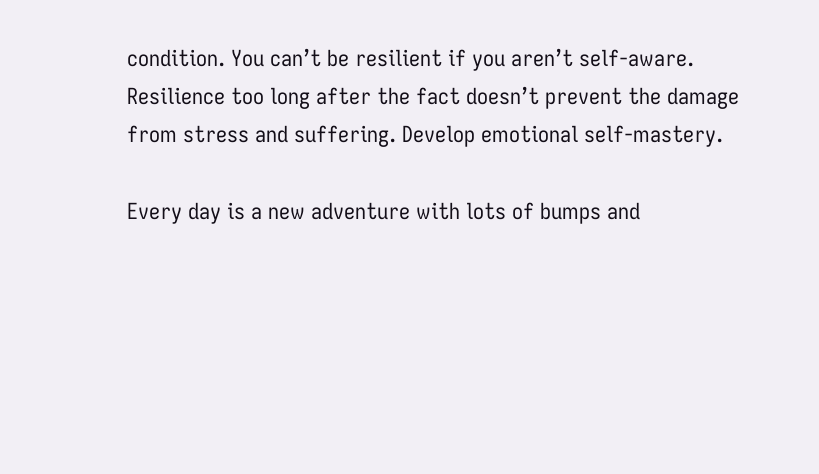condition. You can’t be resilient if you aren’t self-aware. Resilience too long after the fact doesn’t prevent the damage from stress and suffering. Develop emotional self-mastery.

Every day is a new adventure with lots of bumps and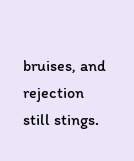bruises, and rejection still stings.